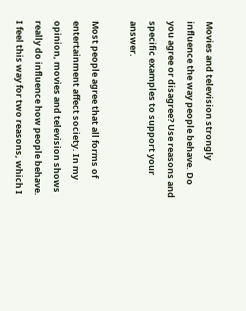Movies and television strongly influence the way people behave. Do you agree or disagree? Use reasons and specific examples to support your answer.

Most people agree that all forms of entertainment affect society. In my opinion, movies and television shows really do influence how people behave. I feel this way for two reasons, which I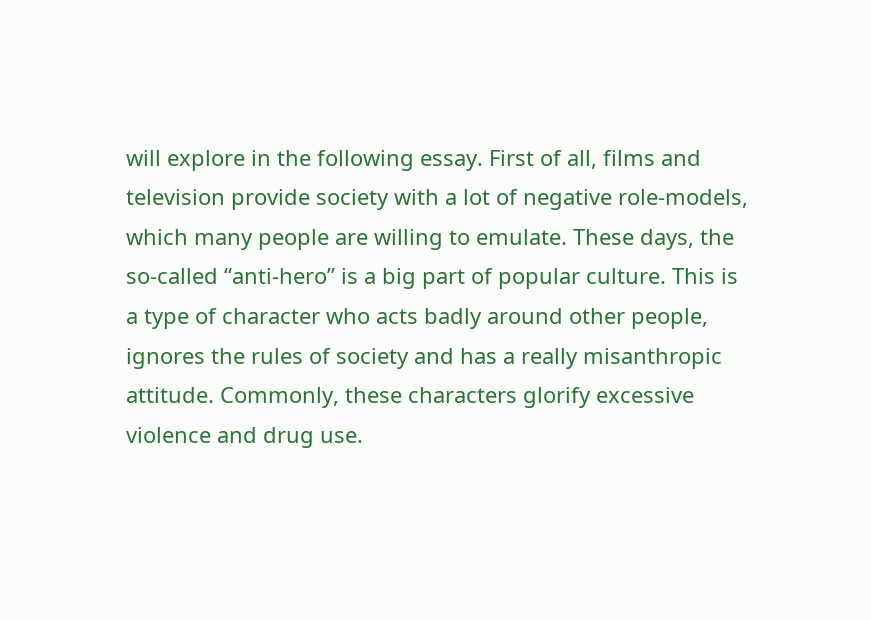will explore in the following essay. First of all, films and television provide society with a lot of negative role-models, which many people are willing to emulate. These days, the so-called “anti-hero” is a big part of popular culture. This is a type of character who acts badly around other people, ignores the rules of society and has a really misanthropic attitude. Commonly, these characters glorify excessive violence and drug use.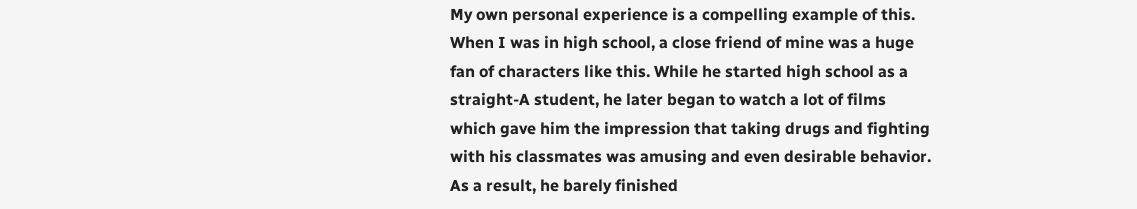My own personal experience is a compelling example of this. When I was in high school, a close friend of mine was a huge fan of characters like this. While he started high school as a straight-A student, he later began to watch a lot of films which gave him the impression that taking drugs and fighting with his classmates was amusing and even desirable behavior. As a result, he barely finished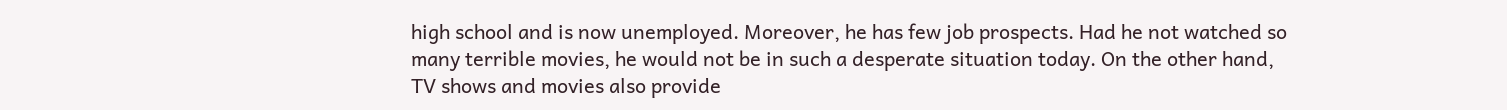high school and is now unemployed. Moreover, he has few job prospects. Had he not watched so many terrible movies, he would not be in such a desperate situation today. On the other hand, TV shows and movies also provide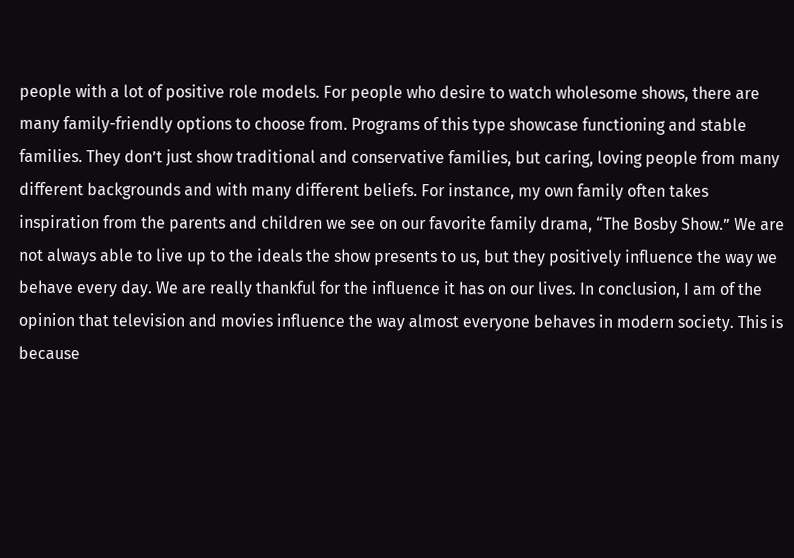people with a lot of positive role models. For people who desire to watch wholesome shows, there are many family-friendly options to choose from. Programs of this type showcase functioning and stable families. They don’t just show traditional and conservative families, but caring, loving people from many different backgrounds and with many different beliefs. For instance, my own family often takes inspiration from the parents and children we see on our favorite family drama, “The Bosby Show.” We are not always able to live up to the ideals the show presents to us, but they positively influence the way we behave every day. We are really thankful for the influence it has on our lives. In conclusion, I am of the opinion that television and movies influence the way almost everyone behaves in modern society. This is because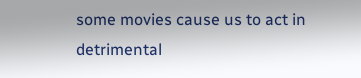some movies cause us to act in detrimental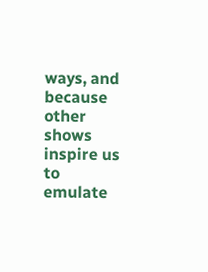ways, and because other shows inspire us to emulate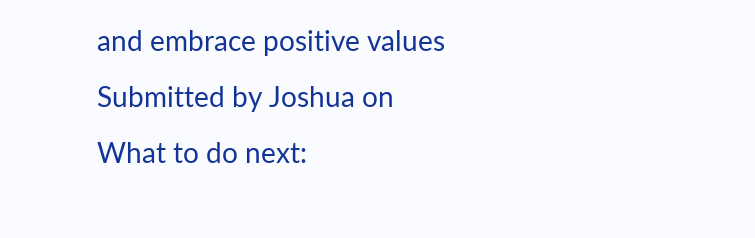and embrace positive values
Submitted by Joshua on
What to do next: